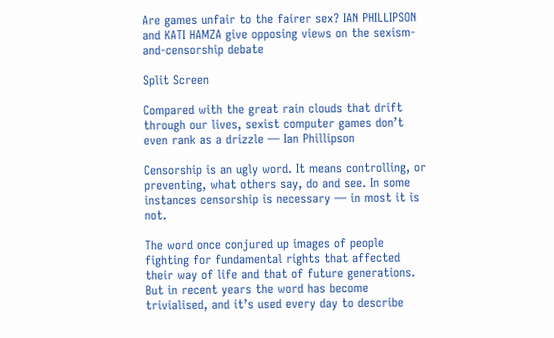Are games unfair to the fairer sex? IAN PHILLIPSON and KATI HAMZA give opposing views on the sexism-and-censorship debate

Split Screen

Compared with the great rain clouds that drift through our lives, sexist computer games don’t even rank as a drizzle — Ian Phillipson

Censorship is an ugly word. It means controlling, or preventing, what others say, do and see. In some instances censorship is necessary — in most it is not.

The word once conjured up images of people fighting for fundamental rights that affected their way of life and that of future generations. But in recent years the word has become trivialised, and it’s used every day to describe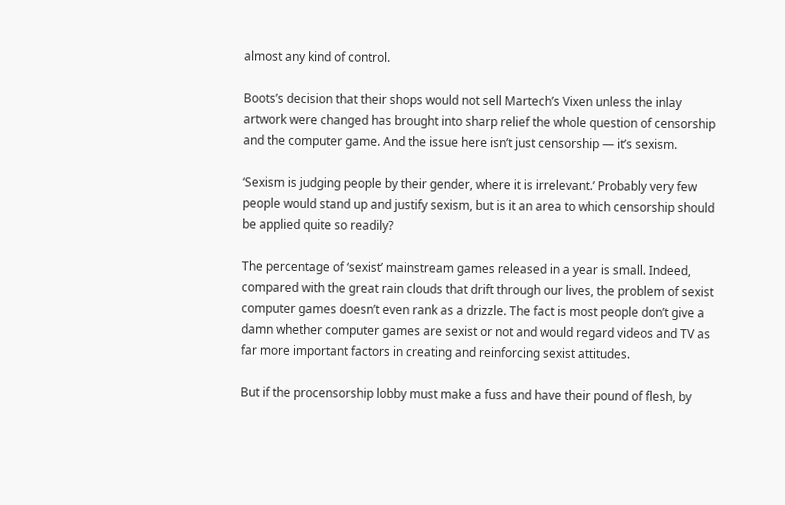almost any kind of control.

Boots’s decision that their shops would not sell Martech’s Vixen unless the inlay artwork were changed has brought into sharp relief the whole question of censorship and the computer game. And the issue here isn’t just censorship — it’s sexism.

‘Sexism is judging people by their gender, where it is irrelevant.’ Probably very few people would stand up and justify sexism, but is it an area to which censorship should be applied quite so readily?

The percentage of ‘sexist’ mainstream games released in a year is small. Indeed, compared with the great rain clouds that drift through our lives, the problem of sexist computer games doesn’t even rank as a drizzle. The fact is most people don’t give a damn whether computer games are sexist or not and would regard videos and TV as far more important factors in creating and reinforcing sexist attitudes.

But if the procensorship lobby must make a fuss and have their pound of flesh, by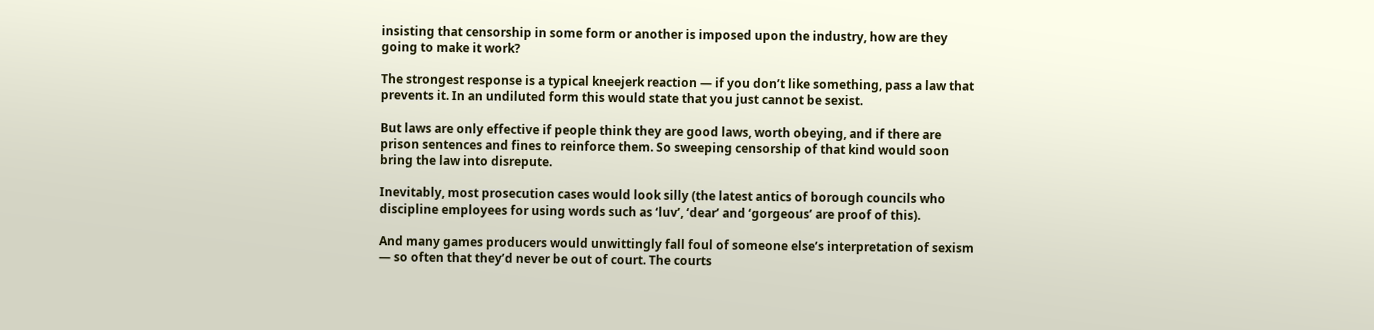insisting that censorship in some form or another is imposed upon the industry, how are they going to make it work?

The strongest response is a typical kneejerk reaction — if you don’t like something, pass a law that prevents it. In an undiluted form this would state that you just cannot be sexist.

But laws are only effective if people think they are good laws, worth obeying, and if there are prison sentences and fines to reinforce them. So sweeping censorship of that kind would soon bring the law into disrepute.

Inevitably, most prosecution cases would look silly (the latest antics of borough councils who discipline employees for using words such as ‘luv’, ‘dear’ and ‘gorgeous’ are proof of this).

And many games producers would unwittingly fall foul of someone else’s interpretation of sexism — so often that they’d never be out of court. The courts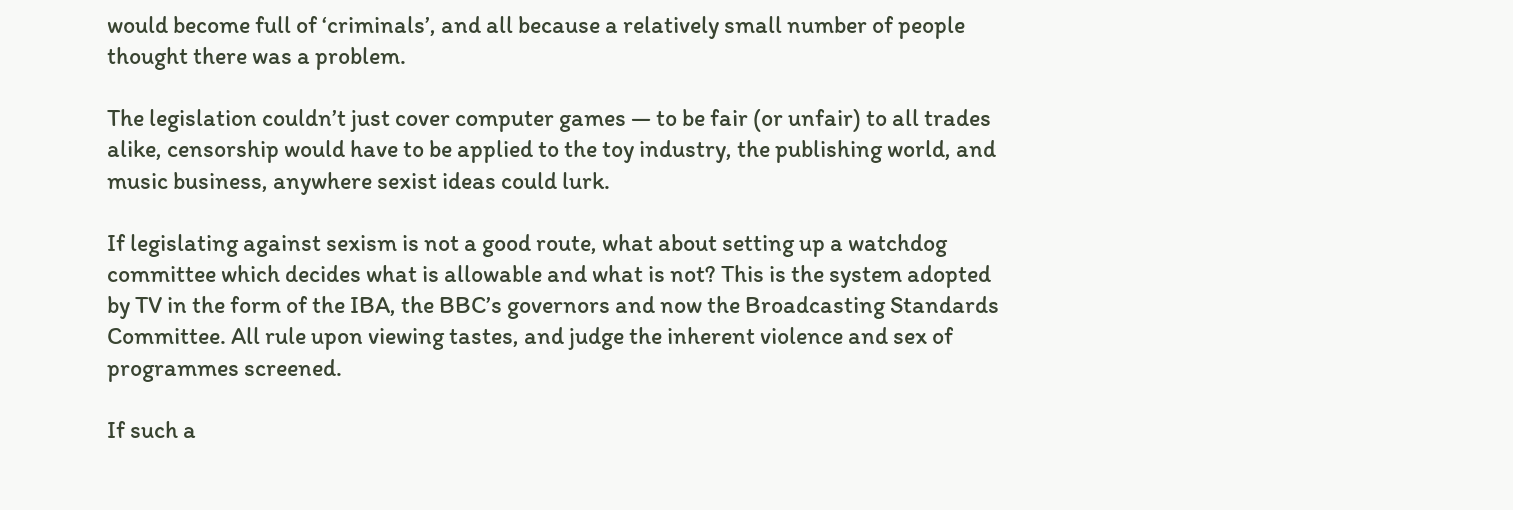would become full of ‘criminals’, and all because a relatively small number of people thought there was a problem.

The legislation couldn’t just cover computer games — to be fair (or unfair) to all trades alike, censorship would have to be applied to the toy industry, the publishing world, and music business, anywhere sexist ideas could lurk.

If legislating against sexism is not a good route, what about setting up a watchdog committee which decides what is allowable and what is not? This is the system adopted by TV in the form of the IBA, the BBC’s governors and now the Broadcasting Standards Committee. All rule upon viewing tastes, and judge the inherent violence and sex of programmes screened.

If such a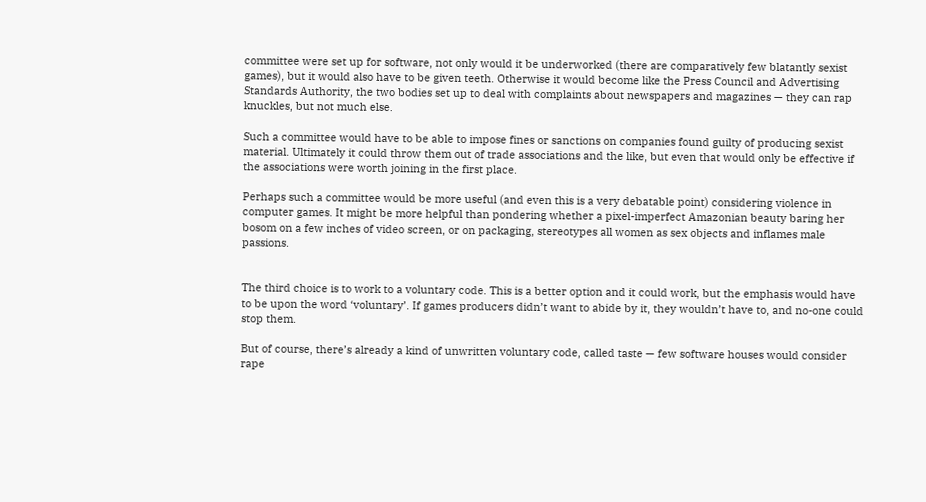committee were set up for software, not only would it be underworked (there are comparatively few blatantly sexist games), but it would also have to be given teeth. Otherwise it would become like the Press Council and Advertising Standards Authority, the two bodies set up to deal with complaints about newspapers and magazines — they can rap knuckles, but not much else.

Such a committee would have to be able to impose fines or sanctions on companies found guilty of producing sexist material. Ultimately it could throw them out of trade associations and the like, but even that would only be effective if the associations were worth joining in the first place.

Perhaps such a committee would be more useful (and even this is a very debatable point) considering violence in computer games. It might be more helpful than pondering whether a pixel-imperfect Amazonian beauty baring her bosom on a few inches of video screen, or on packaging, stereotypes all women as sex objects and inflames male passions.


The third choice is to work to a voluntary code. This is a better option and it could work, but the emphasis would have to be upon the word ‘voluntary’. If games producers didn’t want to abide by it, they wouldn’t have to, and no-one could stop them.

But of course, there’s already a kind of unwritten voluntary code, called taste — few software houses would consider rape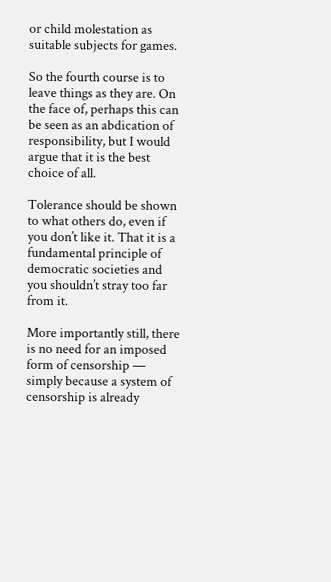or child molestation as suitable subjects for games.

So the fourth course is to leave things as they are. On the face of, perhaps this can be seen as an abdication of responsibility, but I would argue that it is the best choice of all.

Tolerance should be shown to what others do, even if you don’t like it. That it is a fundamental principle of democratic societies and you shouldn’t stray too far from it.

More importantly still, there is no need for an imposed form of censorship — simply because a system of censorship is already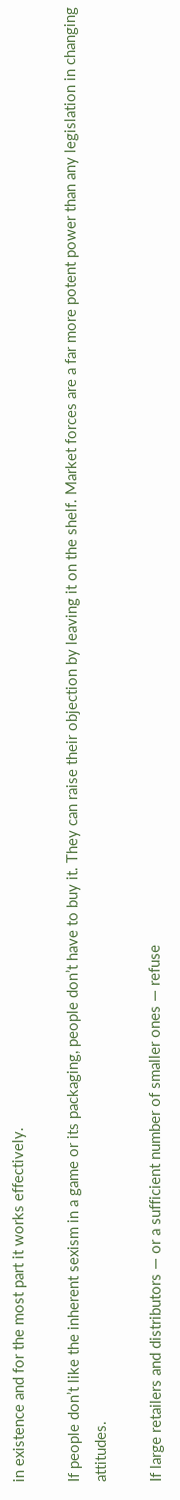in existence and for the most part it works effectively.

If people don’t like the inherent sexism in a game or its packaging, people don’t have to buy it. They can raise their objection by leaving it on the shelf. Market forces are a far more potent power than any legislation in changing attitudes.

If large retailers and distributors — or a sufficient number of smaller ones — refuse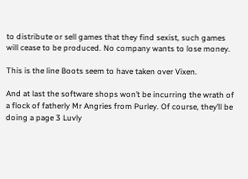to distribute or sell games that they find sexist, such games will cease to be produced. No company wants to lose money.

This is the line Boots seem to have taken over Vixen.

And at last the software shops won’t be incurring the wrath of a flock of fatherly Mr Angries from Purley. Of course, they’ll be doing a page 3 Luvly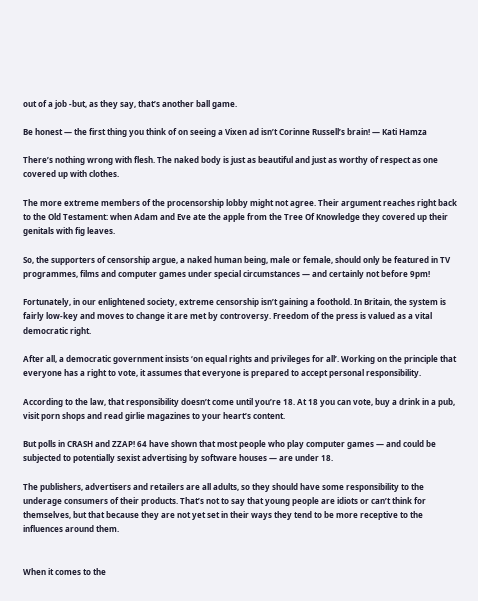out of a job -but, as they say, that’s another ball game.

Be honest — the first thing you think of on seeing a Vixen ad isn’t Corinne Russell’s brain! — Kati Hamza

There’s nothing wrong with flesh. The naked body is just as beautiful and just as worthy of respect as one covered up with clothes.

The more extreme members of the procensorship lobby might not agree. Their argument reaches right back to the Old Testament: when Adam and Eve ate the apple from the Tree Of Knowledge they covered up their genitals with fig leaves.

So, the supporters of censorship argue, a naked human being, male or female, should only be featured in TV programmes, films and computer games under special circumstances — and certainly not before 9pm!

Fortunately, in our enlightened society, extreme censorship isn’t gaining a foothold. In Britain, the system is fairly low-key and moves to change it are met by controversy. Freedom of the press is valued as a vital democratic right.

After all, a democratic government insists ‘on equal rights and privileges for all’. Working on the principle that everyone has a right to vote, it assumes that everyone is prepared to accept personal responsibility.

According to the law, that responsibility doesn’t come until you’re 18. At 18 you can vote, buy a drink in a pub, visit porn shops and read girlie magazines to your heart’s content.

But polls in CRASH and ZZAP! 64 have shown that most people who play computer games — and could be subjected to potentially sexist advertising by software houses — are under 18.

The publishers, advertisers and retailers are all adults, so they should have some responsibility to the underage consumers of their products. That’s not to say that young people are idiots or can’t think for themselves, but that because they are not yet set in their ways they tend to be more receptive to the influences around them.


When it comes to the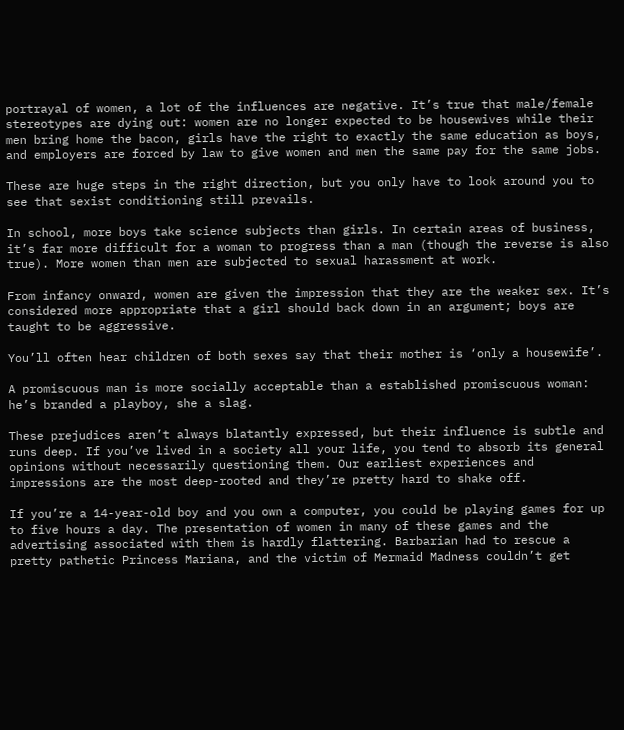portrayal of women, a lot of the influences are negative. It’s true that male/female stereotypes are dying out: women are no longer expected to be housewives while their men bring home the bacon, girls have the right to exactly the same education as boys, and employers are forced by law to give women and men the same pay for the same jobs.

These are huge steps in the right direction, but you only have to look around you to see that sexist conditioning still prevails.

In school, more boys take science subjects than girls. In certain areas of business, it’s far more difficult for a woman to progress than a man (though the reverse is also true). More women than men are subjected to sexual harassment at work.

From infancy onward, women are given the impression that they are the weaker sex. It’s considered more appropriate that a girl should back down in an argument; boys are taught to be aggressive.

You’ll often hear children of both sexes say that their mother is ‘only a housewife’.

A promiscuous man is more socially acceptable than a established promiscuous woman: he’s branded a playboy, she a slag.

These prejudices aren’t always blatantly expressed, but their influence is subtle and runs deep. If you’ve lived in a society all your life, you tend to absorb its general opinions without necessarily questioning them. Our earliest experiences and impressions are the most deep-rooted and they’re pretty hard to shake off.

If you’re a 14-year-old boy and you own a computer, you could be playing games for up to five hours a day. The presentation of women in many of these games and the advertising associated with them is hardly flattering. Barbarian had to rescue a pretty pathetic Princess Mariana, and the victim of Mermaid Madness couldn’t get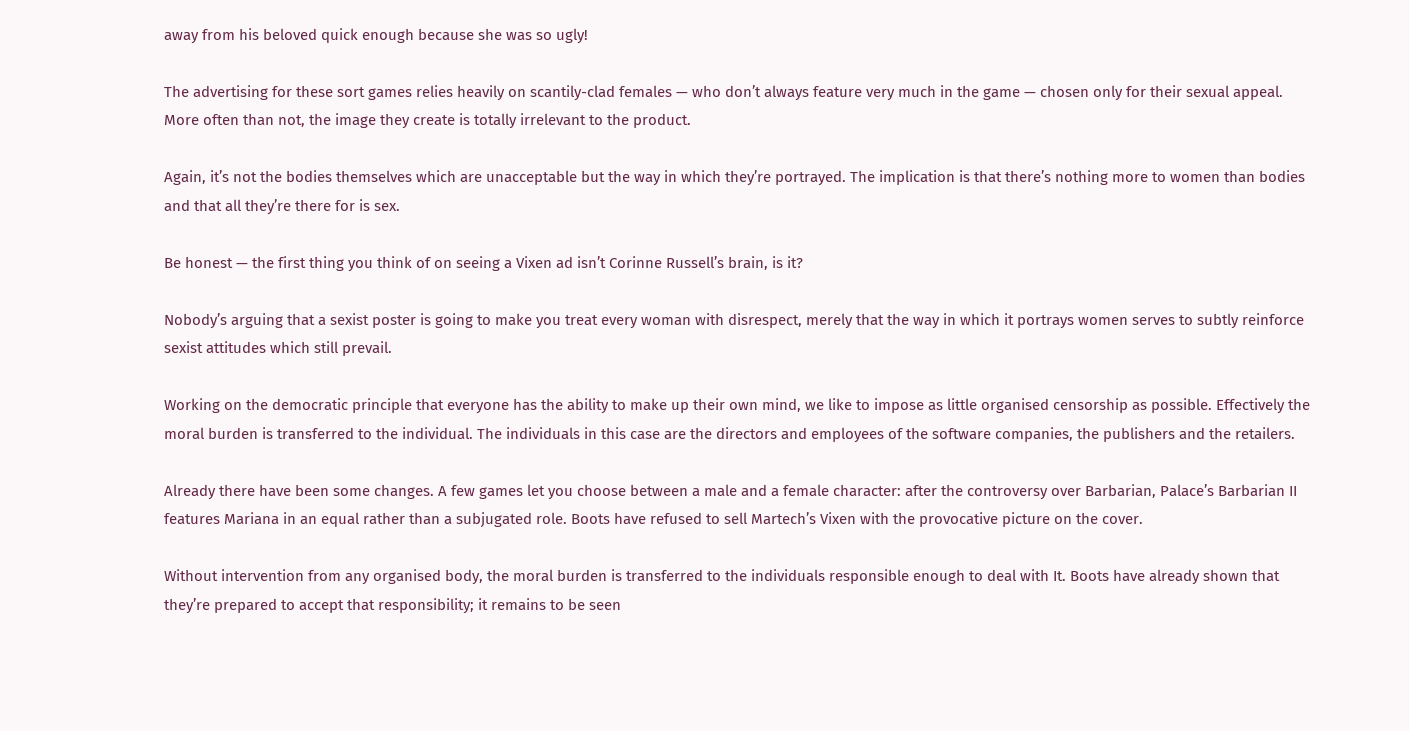away from his beloved quick enough because she was so ugly!

The advertising for these sort games relies heavily on scantily-clad females — who don’t always feature very much in the game — chosen only for their sexual appeal. More often than not, the image they create is totally irrelevant to the product.

Again, it’s not the bodies themselves which are unacceptable but the way in which they’re portrayed. The implication is that there’s nothing more to women than bodies and that all they’re there for is sex.

Be honest — the first thing you think of on seeing a Vixen ad isn’t Corinne Russell’s brain, is it?

Nobody’s arguing that a sexist poster is going to make you treat every woman with disrespect, merely that the way in which it portrays women serves to subtly reinforce sexist attitudes which still prevail.

Working on the democratic principle that everyone has the ability to make up their own mind, we like to impose as little organised censorship as possible. Effectively the moral burden is transferred to the individual. The individuals in this case are the directors and employees of the software companies, the publishers and the retailers.

Already there have been some changes. A few games let you choose between a male and a female character: after the controversy over Barbarian, Palace’s Barbarian II features Mariana in an equal rather than a subjugated role. Boots have refused to sell Martech’s Vixen with the provocative picture on the cover.

Without intervention from any organised body, the moral burden is transferred to the individuals responsible enough to deal with It. Boots have already shown that they’re prepared to accept that responsibility; it remains to be seen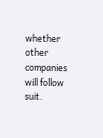whether other companies will follow suit.